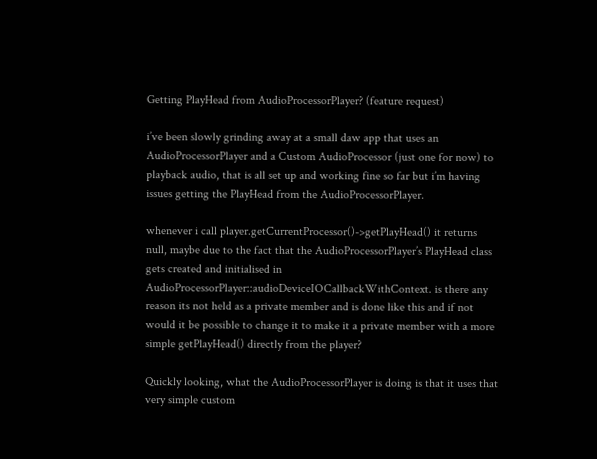Getting PlayHead from AudioProcessorPlayer? (feature request)

i’ve been slowly grinding away at a small daw app that uses an AudioProcessorPlayer and a Custom AudioProcessor (just one for now) to playback audio, that is all set up and working fine so far but i’m having issues getting the PlayHead from the AudioProcessorPlayer.

whenever i call player.getCurrentProcessor()->getPlayHead() it returns null, maybe due to the fact that the AudioProcessorPlayer’s PlayHead class gets created and initialised in AudioProcessorPlayer::audioDeviceIOCallbackWithContext. is there any reason its not held as a private member and is done like this and if not would it be possible to change it to make it a private member with a more simple getPlayHead() directly from the player?

Quickly looking, what the AudioProcessorPlayer is doing is that it uses that very simple custom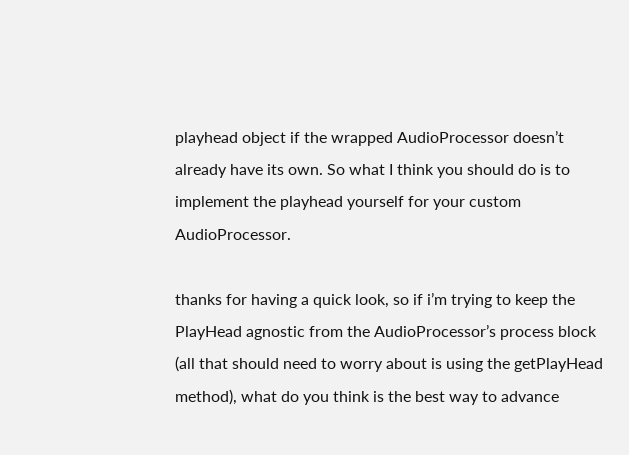playhead object if the wrapped AudioProcessor doesn’t already have its own. So what I think you should do is to implement the playhead yourself for your custom AudioProcessor.

thanks for having a quick look, so if i’m trying to keep the PlayHead agnostic from the AudioProcessor’s process block (all that should need to worry about is using the getPlayHead method), what do you think is the best way to advance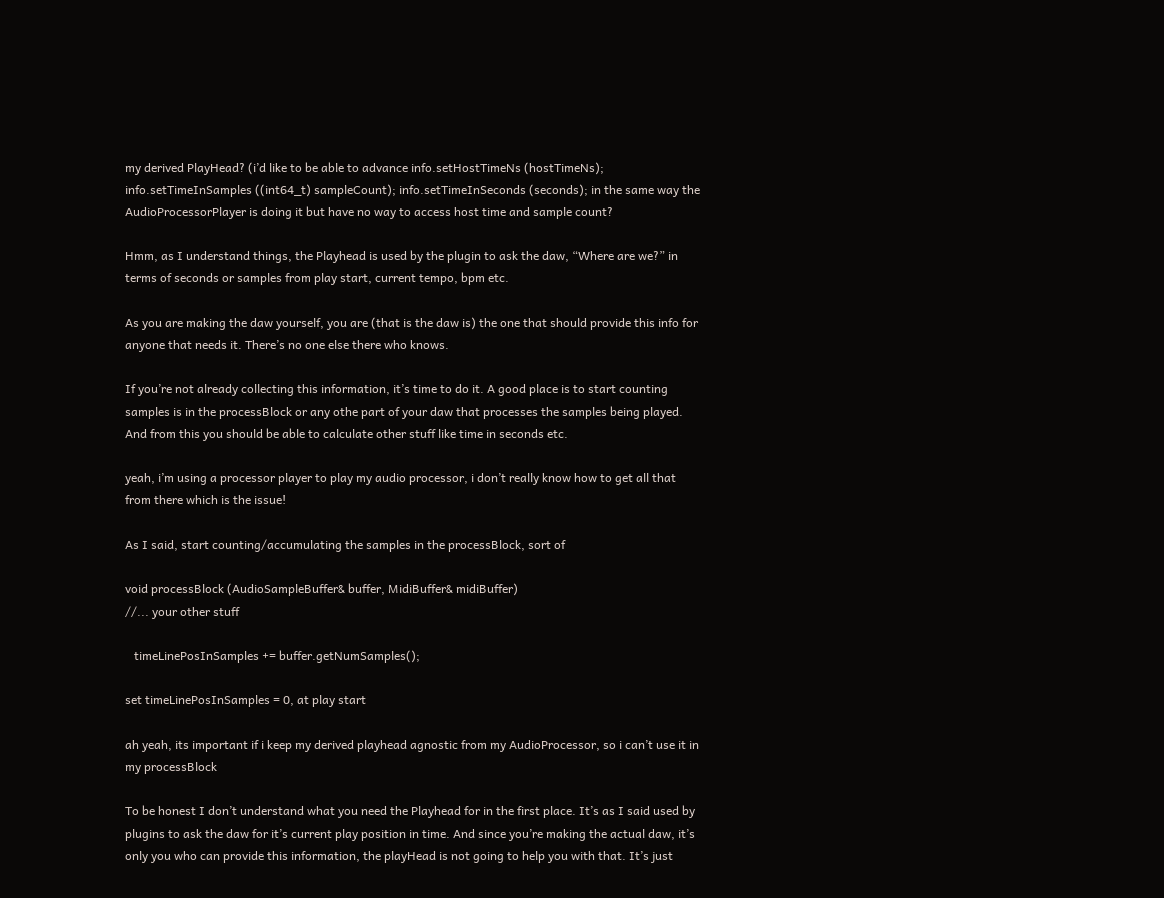my derived PlayHead? (i’d like to be able to advance info.setHostTimeNs (hostTimeNs); info.setTimeInSamples ((int64_t) sampleCount); info.setTimeInSeconds (seconds); in the same way the AudioProcessorPlayer is doing it but have no way to access host time and sample count?

Hmm, as I understand things, the Playhead is used by the plugin to ask the daw, “Where are we?” in terms of seconds or samples from play start, current tempo, bpm etc.

As you are making the daw yourself, you are (that is the daw is) the one that should provide this info for anyone that needs it. There’s no one else there who knows.

If you’re not already collecting this information, it’s time to do it. A good place is to start counting samples is in the processBlock or any othe part of your daw that processes the samples being played. And from this you should be able to calculate other stuff like time in seconds etc.

yeah, i’m using a processor player to play my audio processor, i don’t really know how to get all that from there which is the issue!

As I said, start counting/accumulating the samples in the processBlock, sort of

void processBlock (AudioSampleBuffer& buffer, MidiBuffer& midiBuffer)
//... your other stuff

   timeLinePosInSamples += buffer.getNumSamples();

set timeLinePosInSamples = 0, at play start

ah yeah, its important if i keep my derived playhead agnostic from my AudioProcessor, so i can’t use it in my processBlock

To be honest I don’t understand what you need the Playhead for in the first place. It’s as I said used by plugins to ask the daw for it’s current play position in time. And since you’re making the actual daw, it’s only you who can provide this information, the playHead is not going to help you with that. It’s just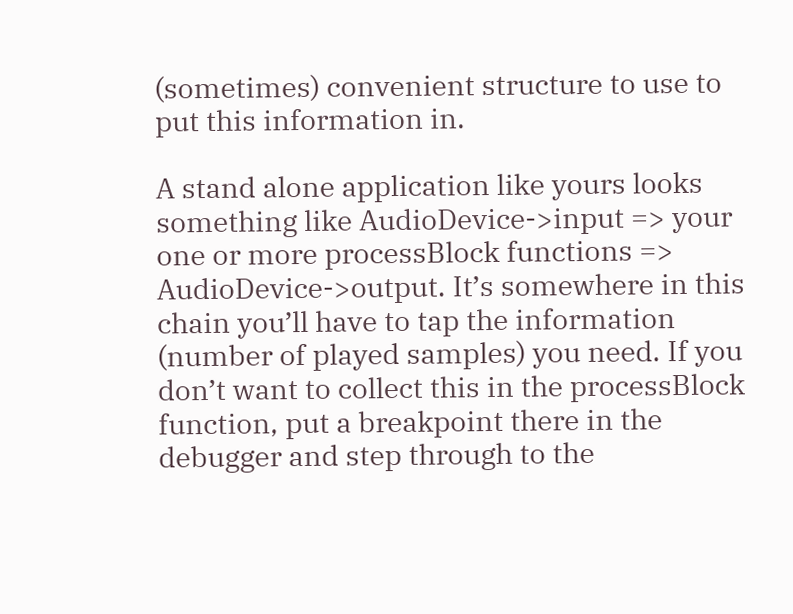(sometimes) convenient structure to use to put this information in.

A stand alone application like yours looks something like AudioDevice->input => your one or more processBlock functions => AudioDevice->output. It’s somewhere in this chain you’ll have to tap the information (number of played samples) you need. If you don’t want to collect this in the processBlock function, put a breakpoint there in the debugger and step through to the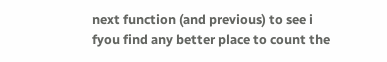next function (and previous) to see i fyou find any better place to count the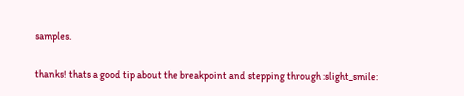samples.

thanks! thats a good tip about the breakpoint and stepping through :slight_smile: